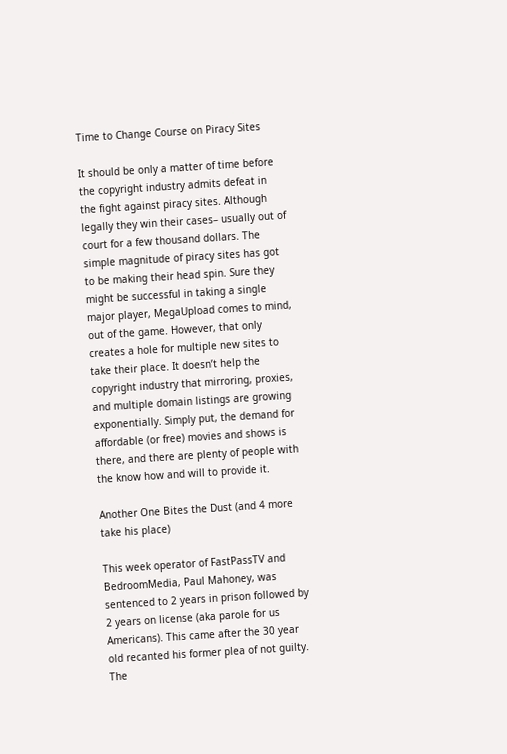Time to Change Course on Piracy Sites

It should be only a matter of time before the copyright industry admits defeat in the fight against piracy sites. Although legally they win their cases– usually out of court for a few thousand dollars. The simple magnitude of piracy sites has got to be making their head spin. Sure they might be successful in taking a single major player, MegaUpload comes to mind, out of the game. However, that only creates a hole for multiple new sites to take their place. It doesn’t help the copyright industry that mirroring, proxies, and multiple domain listings are growing exponentially. Simply put, the demand for affordable (or free) movies and shows is there, and there are plenty of people with the know how and will to provide it.

Another One Bites the Dust (and 4 more take his place)

This week operator of FastPassTV and BedroomMedia, Paul Mahoney, was sentenced to 2 years in prison followed by 2 years on license (aka parole for us Americans). This came after the 30 year old recanted his former plea of not guilty. The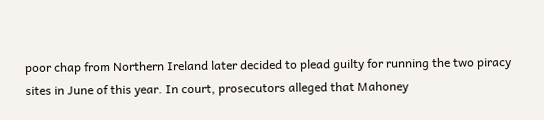poor chap from Northern Ireland later decided to plead guilty for running the two piracy sites in June of this year. In court, prosecutors alleged that Mahoney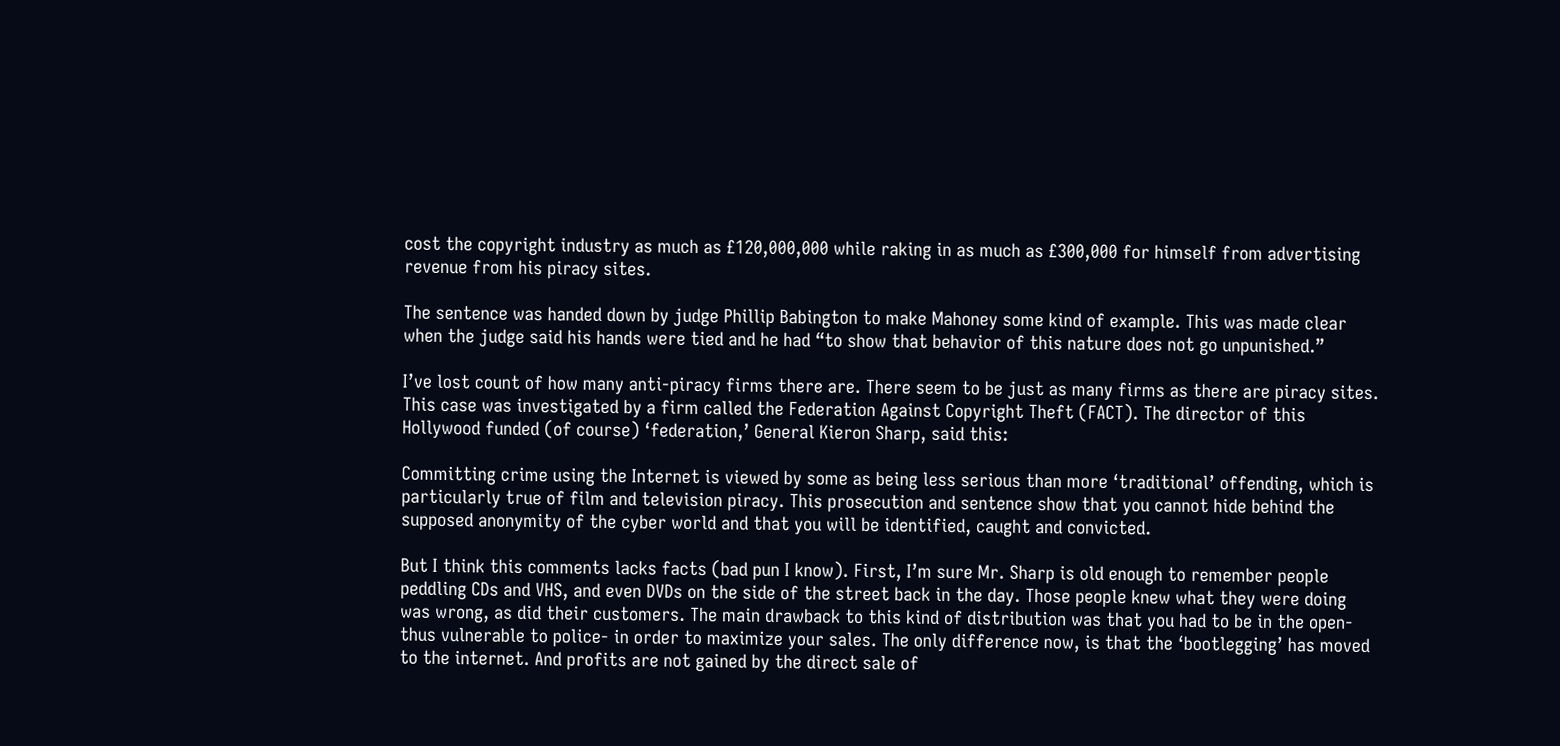cost the copyright industry as much as £120,000,000 while raking in as much as £300,000 for himself from advertising revenue from his piracy sites.

The sentence was handed down by judge Phillip Babington to make Mahoney some kind of example. This was made clear when the judge said his hands were tied and he had “to show that behavior of this nature does not go unpunished.”

I’ve lost count of how many anti-piracy firms there are. There seem to be just as many firms as there are piracy sites. This case was investigated by a firm called the Federation Against Copyright Theft (FACT). The director of this Hollywood funded (of course) ‘federation,’ General Kieron Sharp, said this:

Committing crime using the Internet is viewed by some as being less serious than more ‘traditional’ offending, which is particularly true of film and television piracy. This prosecution and sentence show that you cannot hide behind the supposed anonymity of the cyber world and that you will be identified, caught and convicted.

But I think this comments lacks facts (bad pun I know). First, I’m sure Mr. Sharp is old enough to remember people peddling CDs and VHS, and even DVDs on the side of the street back in the day. Those people knew what they were doing was wrong, as did their customers. The main drawback to this kind of distribution was that you had to be in the open- thus vulnerable to police- in order to maximize your sales. The only difference now, is that the ‘bootlegging’ has moved to the internet. And profits are not gained by the direct sale of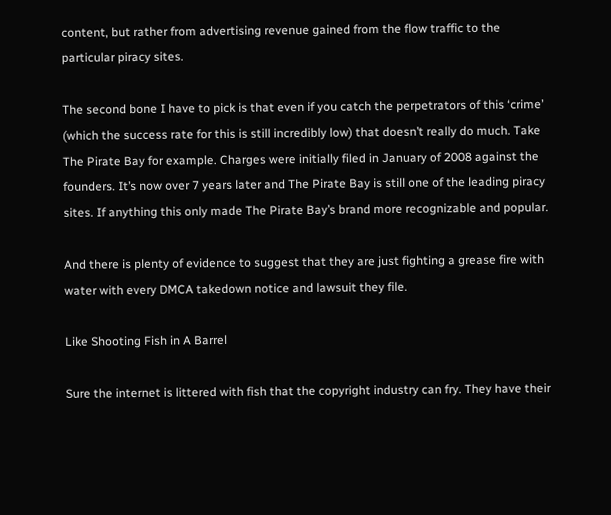content, but rather from advertising revenue gained from the flow traffic to the particular piracy sites.

The second bone I have to pick is that even if you catch the perpetrators of this ‘crime’ (which the success rate for this is still incredibly low) that doesn’t really do much. Take The Pirate Bay for example. Charges were initially filed in January of 2008 against the founders. It’s now over 7 years later and The Pirate Bay is still one of the leading piracy sites. If anything this only made The Pirate Bay’s brand more recognizable and popular.

And there is plenty of evidence to suggest that they are just fighting a grease fire with water with every DMCA takedown notice and lawsuit they file.

Like Shooting Fish in A Barrel

Sure the internet is littered with fish that the copyright industry can fry. They have their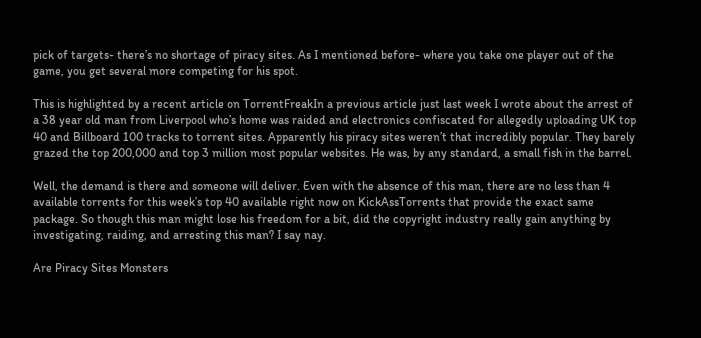pick of targets- there’s no shortage of piracy sites. As I mentioned before- where you take one player out of the game, you get several more competing for his spot.

This is highlighted by a recent article on TorrentFreakIn a previous article just last week I wrote about the arrest of a 38 year old man from Liverpool who’s home was raided and electronics confiscated for allegedly uploading UK top 40 and Billboard 100 tracks to torrent sites. Apparently his piracy sites weren’t that incredibly popular. They barely grazed the top 200,000 and top 3 million most popular websites. He was, by any standard, a small fish in the barrel.

Well, the demand is there and someone will deliver. Even with the absence of this man, there are no less than 4 available torrents for this week’s top 40 available right now on KickAssTorrents that provide the exact same package. So though this man might lose his freedom for a bit, did the copyright industry really gain anything by investigating, raiding, and arresting this man? I say nay.

Are Piracy Sites Monsters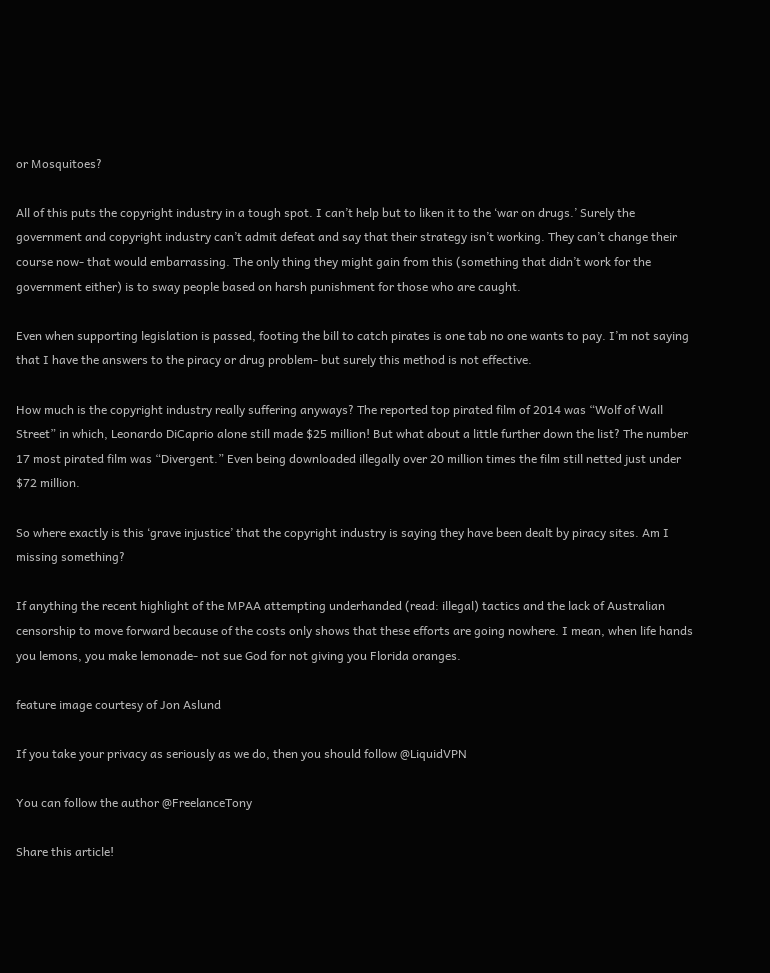or Mosquitoes?

All of this puts the copyright industry in a tough spot. I can’t help but to liken it to the ‘war on drugs.’ Surely the government and copyright industry can’t admit defeat and say that their strategy isn’t working. They can’t change their course now- that would embarrassing. The only thing they might gain from this (something that didn’t work for the government either) is to sway people based on harsh punishment for those who are caught.

Even when supporting legislation is passed, footing the bill to catch pirates is one tab no one wants to pay. I’m not saying that I have the answers to the piracy or drug problem- but surely this method is not effective.

How much is the copyright industry really suffering anyways? The reported top pirated film of 2014 was “Wolf of Wall Street” in which, Leonardo DiCaprio alone still made $25 million! But what about a little further down the list? The number 17 most pirated film was “Divergent.” Even being downloaded illegally over 20 million times the film still netted just under $72 million.

So where exactly is this ‘grave injustice’ that the copyright industry is saying they have been dealt by piracy sites. Am I missing something?

If anything the recent highlight of the MPAA attempting underhanded (read: illegal) tactics and the lack of Australian censorship to move forward because of the costs only shows that these efforts are going nowhere. I mean, when life hands you lemons, you make lemonade- not sue God for not giving you Florida oranges.

feature image courtesy of Jon Aslund

If you take your privacy as seriously as we do, then you should follow @LiquidVPN

You can follow the author @FreelanceTony

Share this article!